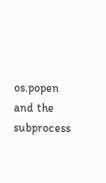os.popen and the subprocess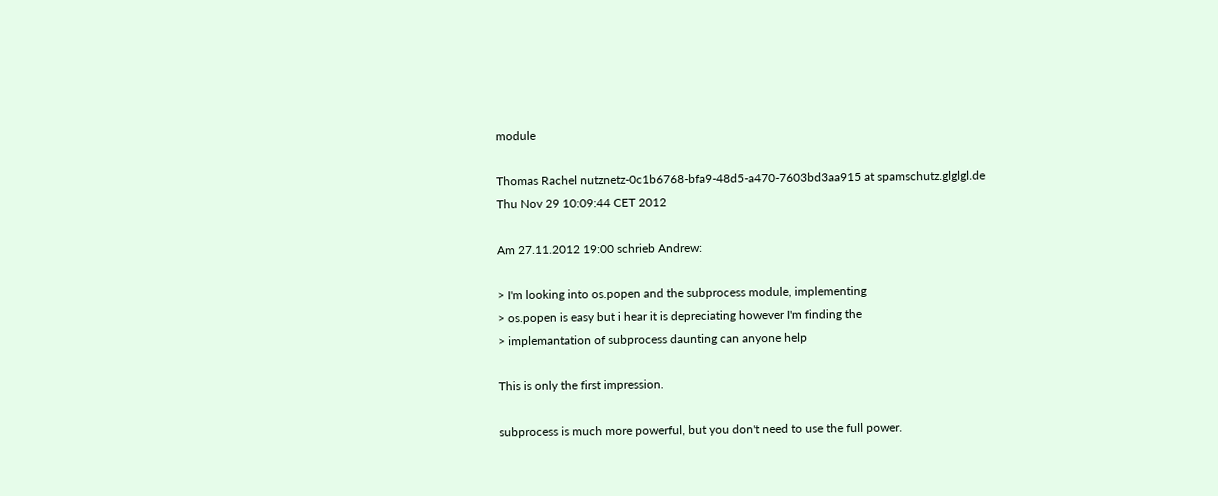module

Thomas Rachel nutznetz-0c1b6768-bfa9-48d5-a470-7603bd3aa915 at spamschutz.glglgl.de
Thu Nov 29 10:09:44 CET 2012

Am 27.11.2012 19:00 schrieb Andrew:

> I'm looking into os.popen and the subprocess module, implementing
> os.popen is easy but i hear it is depreciating however I'm finding the
> implemantation of subprocess daunting can anyone help

This is only the first impression.

subprocess is much more powerful, but you don't need to use the full power.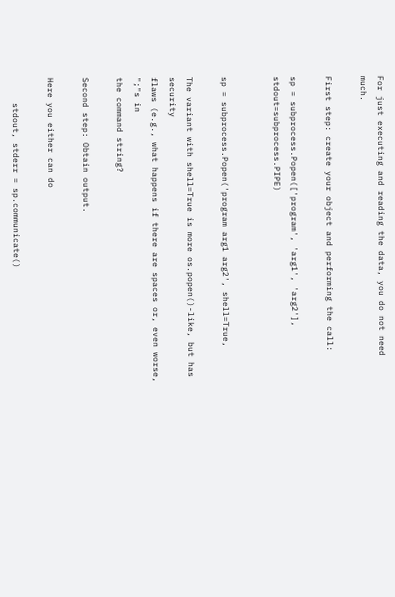For just executing and reading the data, you do not need much.

First step: create your object and performing the call:

sp = subprocess.Popen(['program', 'arg1', 'arg2'], stdout=subprocess.PIPE)


sp = subprocess.Popen('program arg1 arg2', shell=True,

The variant with shell=True is more os.popen()-like, but has security
flaws (e.g., what happens if there are spaces or, even worse, ";"s in
the command string?

Second step: Obtain output.

Here you either can do

     stdout, stderr = sp.communicate()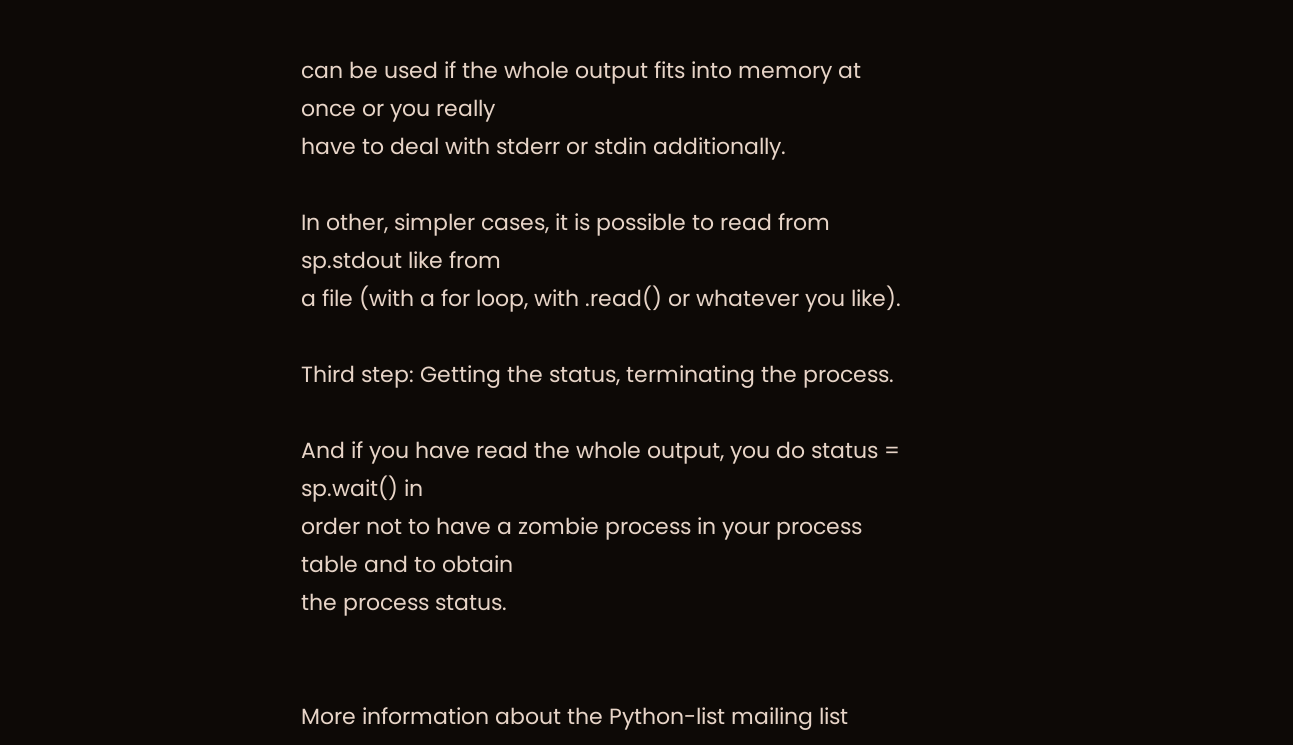can be used if the whole output fits into memory at once or you really
have to deal with stderr or stdin additionally.

In other, simpler cases, it is possible to read from sp.stdout like from
a file (with a for loop, with .read() or whatever you like).

Third step: Getting the status, terminating the process.

And if you have read the whole output, you do status = sp.wait() in
order not to have a zombie process in your process table and to obtain
the process status.


More information about the Python-list mailing list